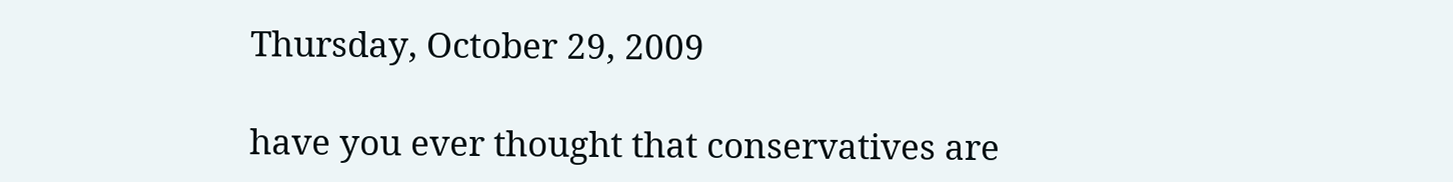Thursday, October 29, 2009

have you ever thought that conservatives are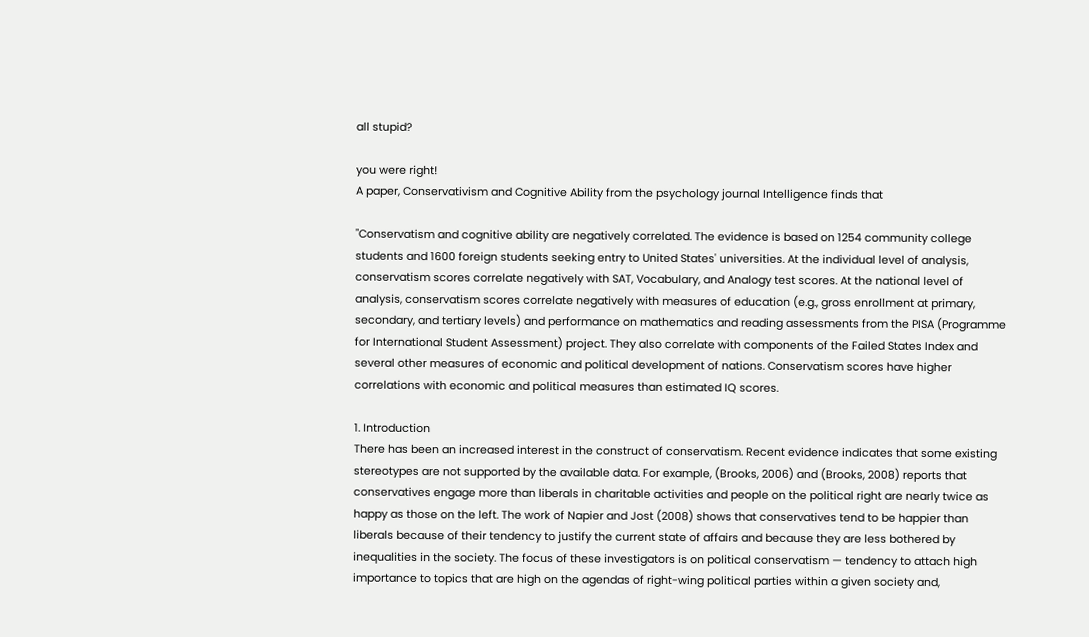all stupid?

you were right!
A paper, Conservativism and Cognitive Ability from the psychology journal Intelligence finds that

"Conservatism and cognitive ability are negatively correlated. The evidence is based on 1254 community college students and 1600 foreign students seeking entry to United States' universities. At the individual level of analysis, conservatism scores correlate negatively with SAT, Vocabulary, and Analogy test scores. At the national level of analysis, conservatism scores correlate negatively with measures of education (e.g., gross enrollment at primary, secondary, and tertiary levels) and performance on mathematics and reading assessments from the PISA (Programme for International Student Assessment) project. They also correlate with components of the Failed States Index and several other measures of economic and political development of nations. Conservatism scores have higher correlations with economic and political measures than estimated IQ scores.

1. Introduction
There has been an increased interest in the construct of conservatism. Recent evidence indicates that some existing stereotypes are not supported by the available data. For example, (Brooks, 2006) and (Brooks, 2008) reports that conservatives engage more than liberals in charitable activities and people on the political right are nearly twice as happy as those on the left. The work of Napier and Jost (2008) shows that conservatives tend to be happier than liberals because of their tendency to justify the current state of affairs and because they are less bothered by inequalities in the society. The focus of these investigators is on political conservatism — tendency to attach high importance to topics that are high on the agendas of right-wing political parties within a given society and,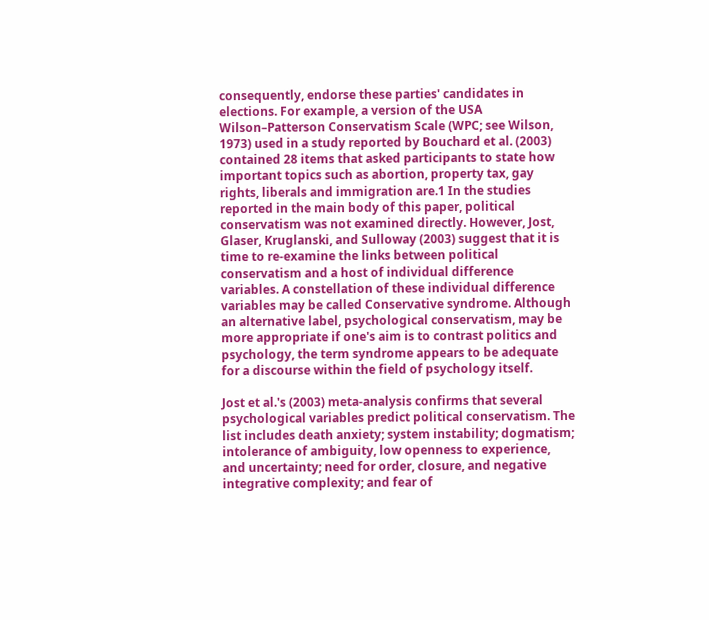consequently, endorse these parties' candidates in elections. For example, a version of the USA Wilson–Patterson Conservatism Scale (WPC; see Wilson, 1973) used in a study reported by Bouchard et al. (2003) contained 28 items that asked participants to state how important topics such as abortion, property tax, gay rights, liberals and immigration are.1 In the studies reported in the main body of this paper, political conservatism was not examined directly. However, Jost, Glaser, Kruglanski, and Sulloway (2003) suggest that it is time to re-examine the links between political conservatism and a host of individual difference variables. A constellation of these individual difference variables may be called Conservative syndrome. Although an alternative label, psychological conservatism, may be more appropriate if one's aim is to contrast politics and psychology, the term syndrome appears to be adequate for a discourse within the field of psychology itself.

Jost et al.'s (2003) meta-analysis confirms that several psychological variables predict political conservatism. The list includes death anxiety; system instability; dogmatism; intolerance of ambiguity, low openness to experience, and uncertainty; need for order, closure, and negative integrative complexity; and fear of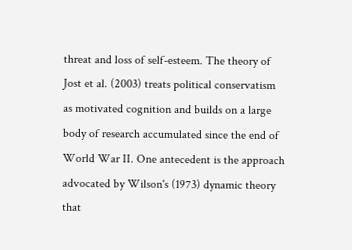threat and loss of self-esteem. The theory of Jost et al. (2003) treats political conservatism as motivated cognition and builds on a large body of research accumulated since the end of World War II. One antecedent is the approach advocated by Wilson's (1973) dynamic theory that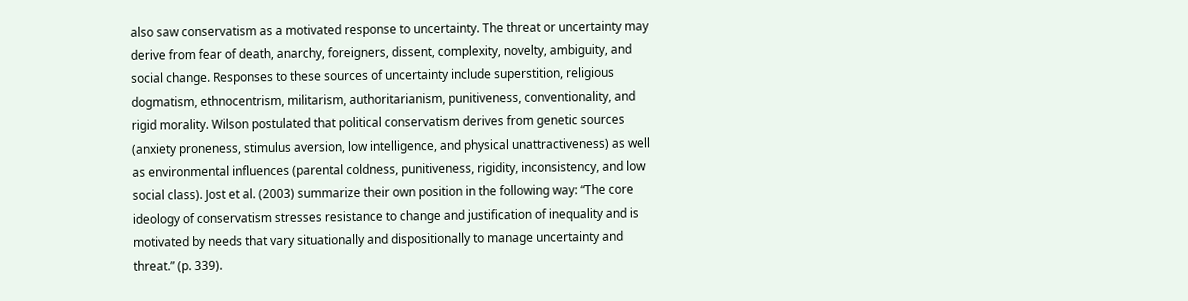also saw conservatism as a motivated response to uncertainty. The threat or uncertainty may derive from fear of death, anarchy, foreigners, dissent, complexity, novelty, ambiguity, and social change. Responses to these sources of uncertainty include superstition, religious dogmatism, ethnocentrism, militarism, authoritarianism, punitiveness, conventionality, and rigid morality. Wilson postulated that political conservatism derives from genetic sources (anxiety proneness, stimulus aversion, low intelligence, and physical unattractiveness) as well as environmental influences (parental coldness, punitiveness, rigidity, inconsistency, and low social class). Jost et al. (2003) summarize their own position in the following way: “The core ideology of conservatism stresses resistance to change and justification of inequality and is motivated by needs that vary situationally and dispositionally to manage uncertainty and threat.” (p. 339).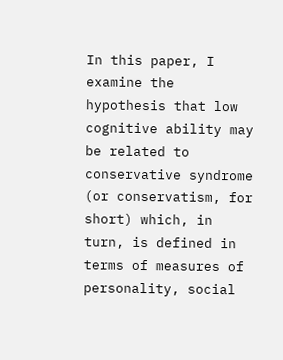In this paper, I examine the hypothesis that low cognitive ability may be related to conservative syndrome (or conservatism, for short) which, in turn, is defined in terms of measures of personality, social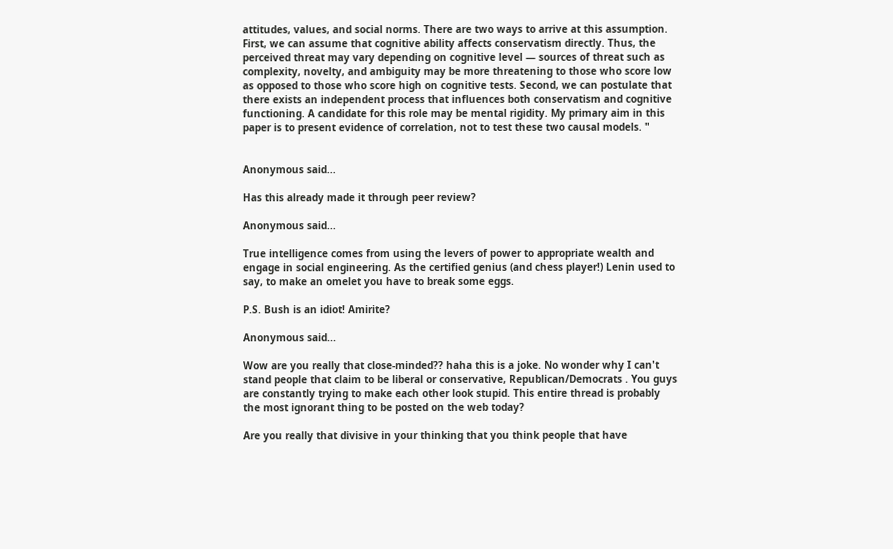attitudes, values, and social norms. There are two ways to arrive at this assumption. First, we can assume that cognitive ability affects conservatism directly. Thus, the perceived threat may vary depending on cognitive level — sources of threat such as complexity, novelty, and ambiguity may be more threatening to those who score low as opposed to those who score high on cognitive tests. Second, we can postulate that there exists an independent process that influences both conservatism and cognitive functioning. A candidate for this role may be mental rigidity. My primary aim in this paper is to present evidence of correlation, not to test these two causal models. "


Anonymous said...

Has this already made it through peer review?

Anonymous said...

True intelligence comes from using the levers of power to appropriate wealth and engage in social engineering. As the certified genius (and chess player!) Lenin used to say, to make an omelet you have to break some eggs.

P.S. Bush is an idiot! Amirite?

Anonymous said...

Wow are you really that close-minded?? haha this is a joke. No wonder why I can't stand people that claim to be liberal or conservative, Republican/Democrats . You guys are constantly trying to make each other look stupid. This entire thread is probably the most ignorant thing to be posted on the web today?

Are you really that divisive in your thinking that you think people that have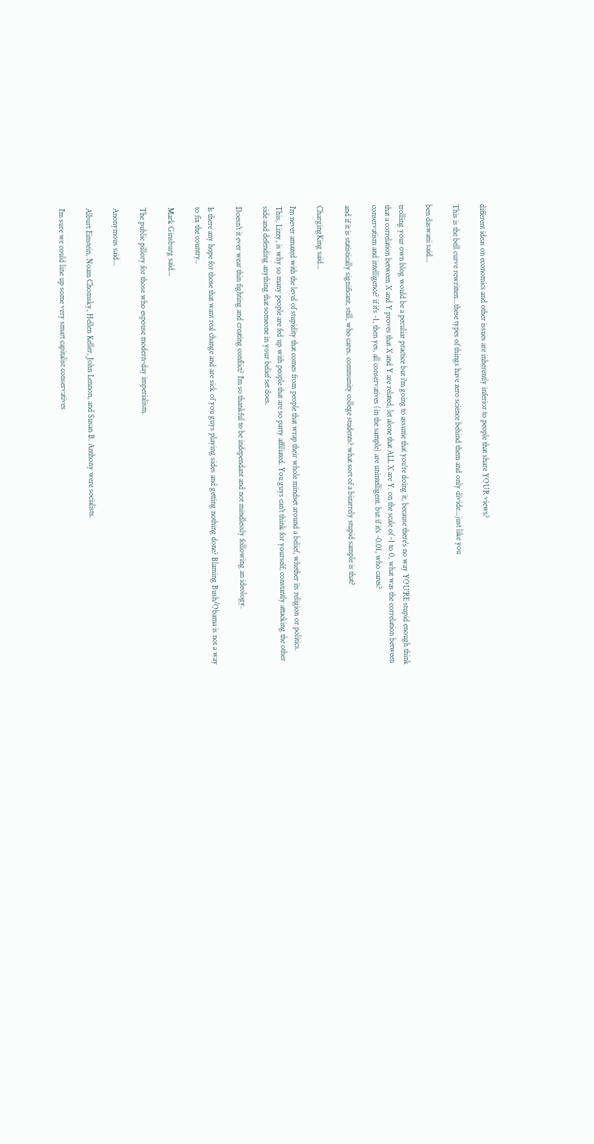different ideas on economics and other issues are inherently inferior to people that share YOUR views?

This is the bell curve rewritten...these types of things have zero science behind them and only divide...just like you

ben daswani said...

trolling your own blog would be a peculiar practice but i'm going to assume that you're doing it, because there's no way YOU'RE stupid enough think that a correlation between X and Y proves that X and Y are related, let alone that ALL X are Y. on the scale of -1 to 0, what was the correlation between conservatism and intelligence? if it's -1, then yes, all conservatives (in the sample) are unintelligent. but if it's -0.01, who cares?

and if it is statistically significant, still, who cares. community college students? what sort of a bizarrely stupid sample is that?

ChargingKing said...

I'm never amazed with the level of stupidity that comes from people that wrap their whole mindset around a belief, whether its religion or politics. This, Lizzy, is why so many people are fed up with people that are so party affiliated. You guys can't think for yourself, constantly attacking the other side and defending anything that someone in your belief set does.

Doesn't it ever wear thin fighting and creating conflict? I'm so thankful to be independant and not mindlessly following an ideology.

Is there any hope for those that want real change and are sick of you guys playing sides and getting nothing done? Blaming Bush/Obama is not a way to fix the country..

Mark Ginsburg said...

The public pillory for those who espouse modern-day imperialism.

Anonymous said...

Alburt Einstein, Noam Chomsky, Hellen Keller, John Lennon, and Susan B. Anthony were socialists.

I'm sure we could line up some very smart capitalist conservatives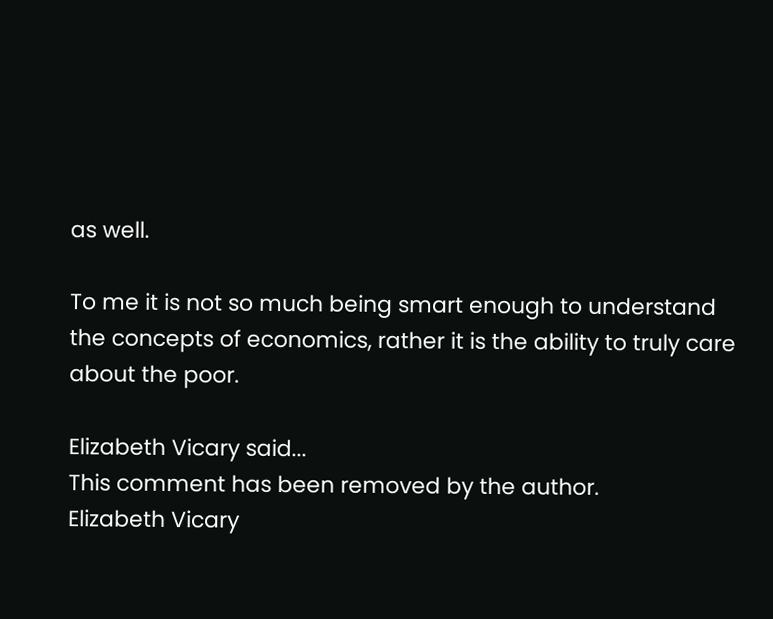as well.

To me it is not so much being smart enough to understand the concepts of economics, rather it is the ability to truly care about the poor.

Elizabeth Vicary said...
This comment has been removed by the author.
Elizabeth Vicary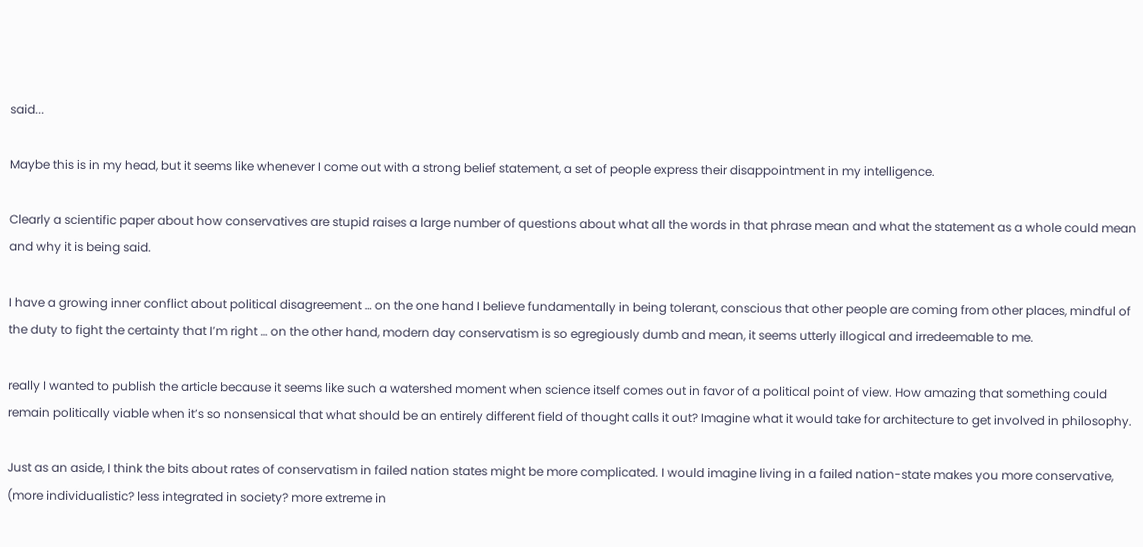said...

Maybe this is in my head, but it seems like whenever I come out with a strong belief statement, a set of people express their disappointment in my intelligence.

Clearly a scientific paper about how conservatives are stupid raises a large number of questions about what all the words in that phrase mean and what the statement as a whole could mean and why it is being said.

I have a growing inner conflict about political disagreement … on the one hand I believe fundamentally in being tolerant, conscious that other people are coming from other places, mindful of the duty to fight the certainty that I’m right … on the other hand, modern day conservatism is so egregiously dumb and mean, it seems utterly illogical and irredeemable to me.

really I wanted to publish the article because it seems like such a watershed moment when science itself comes out in favor of a political point of view. How amazing that something could remain politically viable when it’s so nonsensical that what should be an entirely different field of thought calls it out? Imagine what it would take for architecture to get involved in philosophy.

Just as an aside, I think the bits about rates of conservatism in failed nation states might be more complicated. I would imagine living in a failed nation-state makes you more conservative, (more individualistic? less integrated in society? more extreme in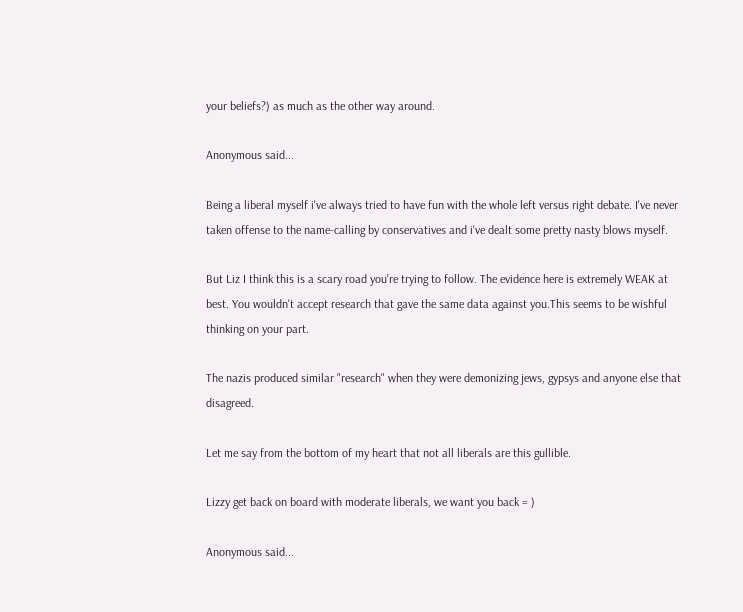your beliefs?) as much as the other way around.

Anonymous said...

Being a liberal myself i've always tried to have fun with the whole left versus right debate. I've never taken offense to the name-calling by conservatives and i've dealt some pretty nasty blows myself.

But Liz I think this is a scary road you're trying to follow. The evidence here is extremely WEAK at best. You wouldn't accept research that gave the same data against you.This seems to be wishful thinking on your part.

The nazis produced similar "research" when they were demonizing jews, gypsys and anyone else that disagreed.

Let me say from the bottom of my heart that not all liberals are this gullible.

Lizzy get back on board with moderate liberals, we want you back = )

Anonymous said...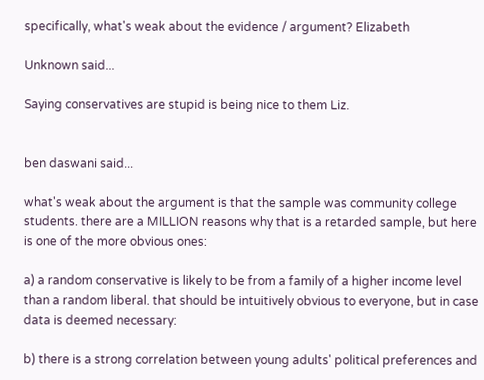specifically, what's weak about the evidence / argument? Elizabeth

Unknown said...

Saying conservatives are stupid is being nice to them Liz.


ben daswani said...

what's weak about the argument is that the sample was community college students. there are a MILLION reasons why that is a retarded sample, but here is one of the more obvious ones:

a) a random conservative is likely to be from a family of a higher income level than a random liberal. that should be intuitively obvious to everyone, but in case data is deemed necessary:

b) there is a strong correlation between young adults' political preferences and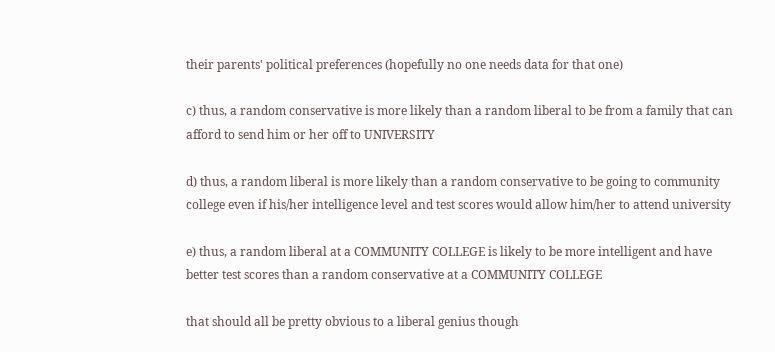their parents' political preferences (hopefully no one needs data for that one)

c) thus, a random conservative is more likely than a random liberal to be from a family that can afford to send him or her off to UNIVERSITY

d) thus, a random liberal is more likely than a random conservative to be going to community college even if his/her intelligence level and test scores would allow him/her to attend university

e) thus, a random liberal at a COMMUNITY COLLEGE is likely to be more intelligent and have better test scores than a random conservative at a COMMUNITY COLLEGE

that should all be pretty obvious to a liberal genius though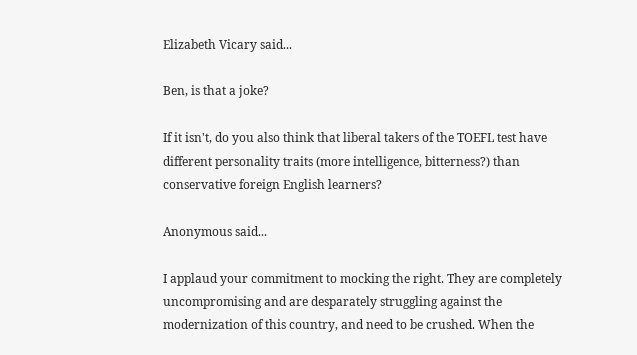Elizabeth Vicary said...

Ben, is that a joke?

If it isn't, do you also think that liberal takers of the TOEFL test have different personality traits (more intelligence, bitterness?) than conservative foreign English learners?

Anonymous said...

I applaud your commitment to mocking the right. They are completely uncompromising and are desparately struggling against the modernization of this country, and need to be crushed. When the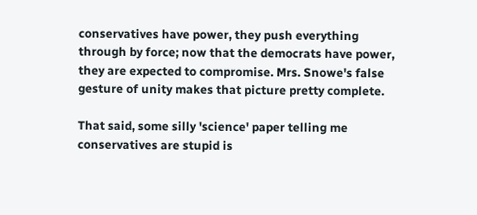conservatives have power, they push everything through by force; now that the democrats have power, they are expected to compromise. Mrs. Snowe's false gesture of unity makes that picture pretty complete.

That said, some silly 'science' paper telling me conservatives are stupid is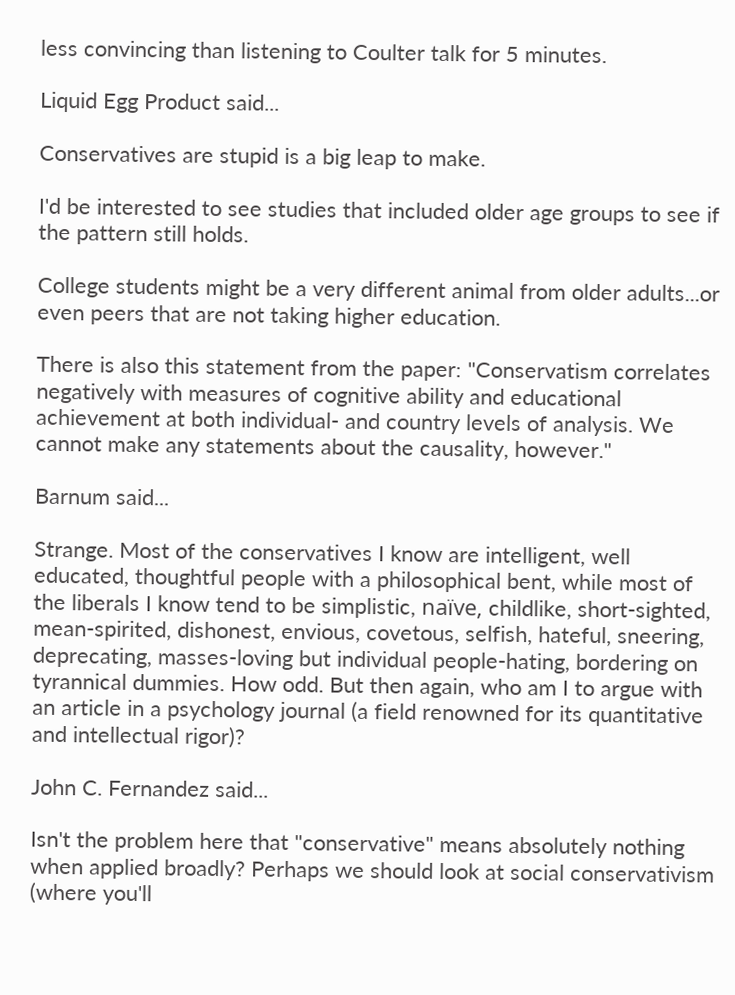less convincing than listening to Coulter talk for 5 minutes.

Liquid Egg Product said...

Conservatives are stupid is a big leap to make.

I'd be interested to see studies that included older age groups to see if the pattern still holds.

College students might be a very different animal from older adults...or even peers that are not taking higher education.

There is also this statement from the paper: "Conservatism correlates negatively with measures of cognitive ability and educational achievement at both individual- and country levels of analysis. We cannot make any statements about the causality, however."

Barnum said...

Strange. Most of the conservatives I know are intelligent, well educated, thoughtful people with a philosophical bent, while most of the liberals I know tend to be simplistic, naïve, childlike, short-sighted, mean-spirited, dishonest, envious, covetous, selfish, hateful, sneering, deprecating, masses-loving but individual people-hating, bordering on tyrannical dummies. How odd. But then again, who am I to argue with an article in a psychology journal (a field renowned for its quantitative and intellectual rigor)?

John C. Fernandez said...

Isn't the problem here that "conservative" means absolutely nothing when applied broadly? Perhaps we should look at social conservativism (where you'll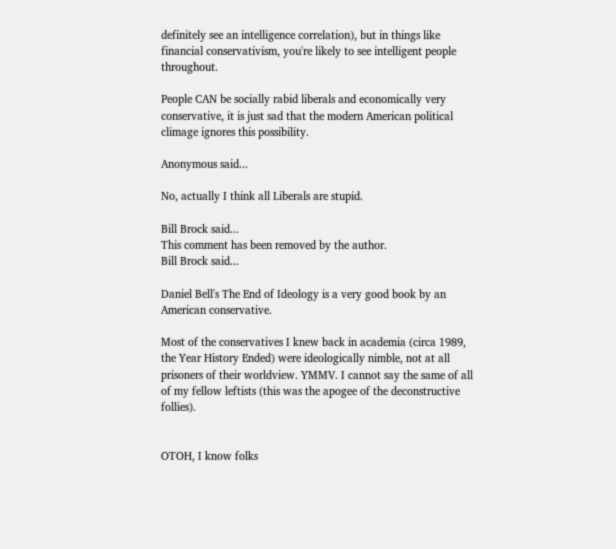definitely see an intelligence correlation), but in things like financial conservativism, you're likely to see intelligent people throughout.

People CAN be socially rabid liberals and economically very conservative, it is just sad that the modern American political climage ignores this possibility.

Anonymous said...

No, actually I think all Liberals are stupid.

Bill Brock said...
This comment has been removed by the author.
Bill Brock said...

Daniel Bell's The End of Ideology is a very good book by an American conservative.

Most of the conservatives I knew back in academia (circa 1989, the Year History Ended) were ideologically nimble, not at all prisoners of their worldview. YMMV. I cannot say the same of all of my fellow leftists (this was the apogee of the deconstructive follies).


OTOH, I know folks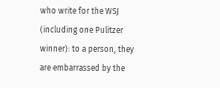who write for the WSJ (including one Pulitzer winner): to a person, they are embarrassed by the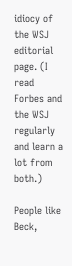idiocy of the WSJ editorial page. (I read Forbes and the WSJ regularly and learn a lot from both.)

People like Beck,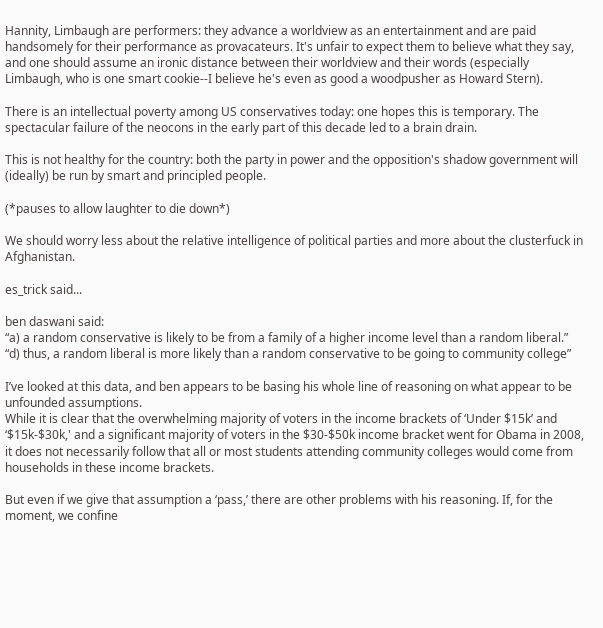Hannity, Limbaugh are performers: they advance a worldview as an entertainment and are paid handsomely for their performance as provacateurs. It's unfair to expect them to believe what they say, and one should assume an ironic distance between their worldview and their words (especially Limbaugh, who is one smart cookie--I believe he's even as good a woodpusher as Howard Stern).

There is an intellectual poverty among US conservatives today: one hopes this is temporary. The spectacular failure of the neocons in the early part of this decade led to a brain drain.

This is not healthy for the country: both the party in power and the opposition's shadow government will (ideally) be run by smart and principled people.

(*pauses to allow laughter to die down*)

We should worry less about the relative intelligence of political parties and more about the clusterfuck in Afghanistan.

es_trick said...

ben daswani said:
“a) a random conservative is likely to be from a family of a higher income level than a random liberal.”
“d) thus, a random liberal is more likely than a random conservative to be going to community college”

I’ve looked at this data, and ben appears to be basing his whole line of reasoning on what appear to be unfounded assumptions.
While it is clear that the overwhelming majority of voters in the income brackets of ‘Under $15k’ and ‘$15k-$30k,' and a significant majority of voters in the $30-$50k income bracket went for Obama in 2008, it does not necessarily follow that all or most students attending community colleges would come from households in these income brackets.

But even if we give that assumption a ‘pass,’ there are other problems with his reasoning. If, for the moment, we confine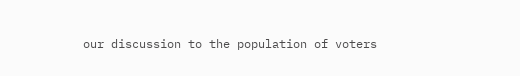our discussion to the population of voters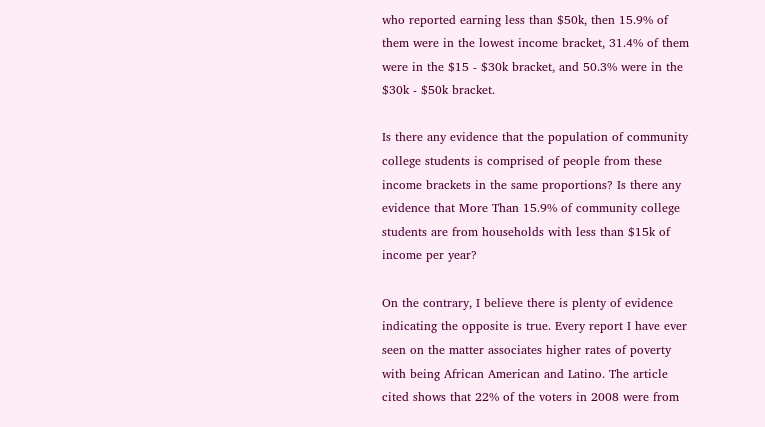who reported earning less than $50k, then 15.9% of them were in the lowest income bracket, 31.4% of them were in the $15 - $30k bracket, and 50.3% were in the $30k - $50k bracket.

Is there any evidence that the population of community college students is comprised of people from these income brackets in the same proportions? Is there any evidence that More Than 15.9% of community college students are from households with less than $15k of income per year?

On the contrary, I believe there is plenty of evidence indicating the opposite is true. Every report I have ever seen on the matter associates higher rates of poverty with being African American and Latino. The article cited shows that 22% of the voters in 2008 were from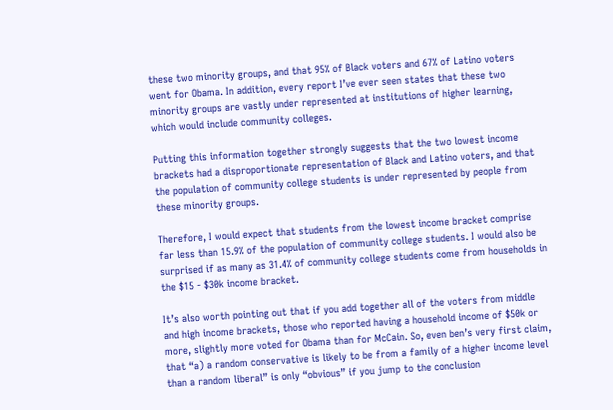these two minority groups, and that 95% of Black voters and 67% of Latino voters went for Obama. In addition, every report I’ve ever seen states that these two minority groups are vastly under represented at institutions of higher learning, which would include community colleges.

Putting this information together strongly suggests that the two lowest income brackets had a disproportionate representation of Black and Latino voters, and that the population of community college students is under represented by people from these minority groups.

Therefore, I would expect that students from the lowest income bracket comprise far less than 15.9% of the population of community college students. I would also be surprised if as many as 31.4% of community college students come from households in the $15 - $30k income bracket.

It’s also worth pointing out that if you add together all of the voters from middle and high income brackets, those who reported having a household income of $50k or more, slightly more voted for Obama than for McCain. So, even ben’s very first claim, that “a) a random conservative is likely to be from a family of a higher income level than a random liberal” is only “obvious” if you jump to the conclusion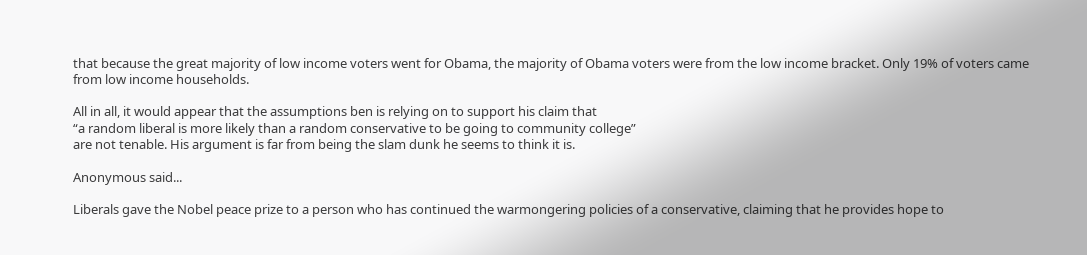that because the great majority of low income voters went for Obama, the majority of Obama voters were from the low income bracket. Only 19% of voters came from low income households.

All in all, it would appear that the assumptions ben is relying on to support his claim that
“a random liberal is more likely than a random conservative to be going to community college”
are not tenable. His argument is far from being the slam dunk he seems to think it is.

Anonymous said...

Liberals gave the Nobel peace prize to a person who has continued the warmongering policies of a conservative, claiming that he provides hope to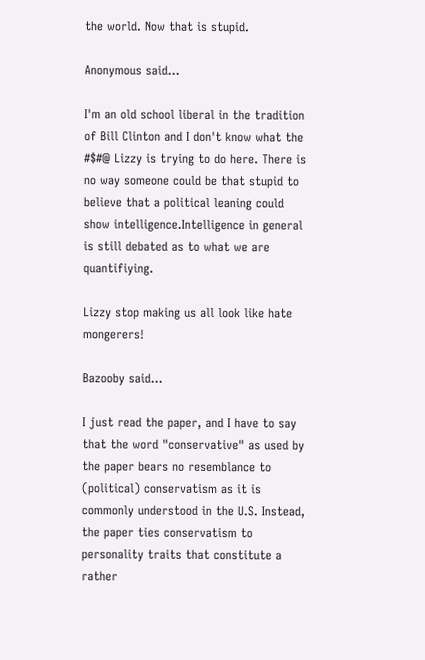the world. Now that is stupid.

Anonymous said...

I'm an old school liberal in the tradition of Bill Clinton and I don't know what the #$#@ Lizzy is trying to do here. There is no way someone could be that stupid to believe that a political leaning could show intelligence.Intelligence in general is still debated as to what we are quantifiying.

Lizzy stop making us all look like hate mongerers!

Bazooby said...

I just read the paper, and I have to say that the word "conservative" as used by the paper bears no resemblance to (political) conservatism as it is commonly understood in the U.S. Instead, the paper ties conservatism to personality traits that constitute a rather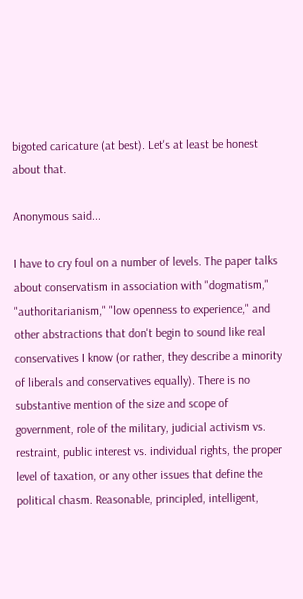bigoted caricature (at best). Let's at least be honest about that.

Anonymous said...

I have to cry foul on a number of levels. The paper talks about conservatism in association with "dogmatism," "authoritarianism," "low openness to experience," and other abstractions that don't begin to sound like real conservatives I know (or rather, they describe a minority of liberals and conservatives equally). There is no substantive mention of the size and scope of government, role of the military, judicial activism vs. restraint, public interest vs. individual rights, the proper level of taxation, or any other issues that define the political chasm. Reasonable, principled, intelligent,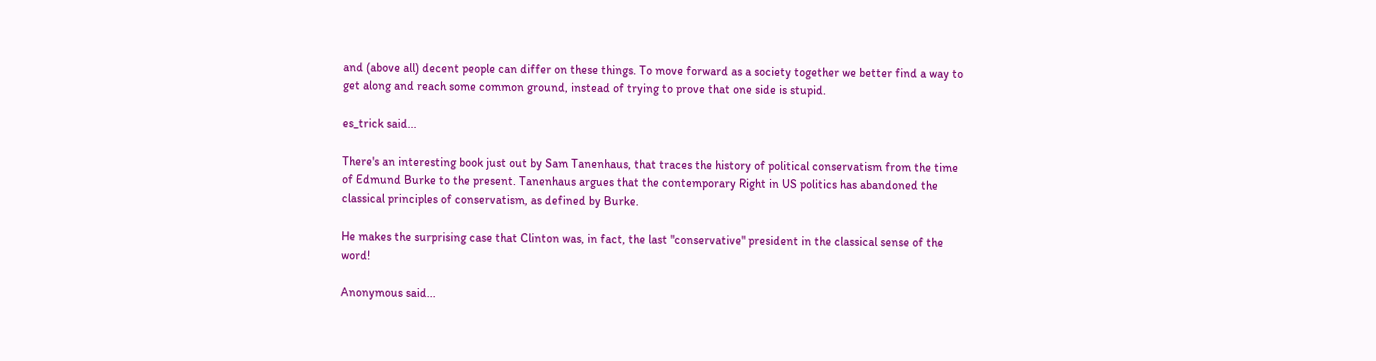and (above all) decent people can differ on these things. To move forward as a society together we better find a way to get along and reach some common ground, instead of trying to prove that one side is stupid.

es_trick said...

There's an interesting book just out by Sam Tanenhaus, that traces the history of political conservatism from the time of Edmund Burke to the present. Tanenhaus argues that the contemporary Right in US politics has abandoned the classical principles of conservatism, as defined by Burke.

He makes the surprising case that Clinton was, in fact, the last "conservative" president in the classical sense of the word!

Anonymous said...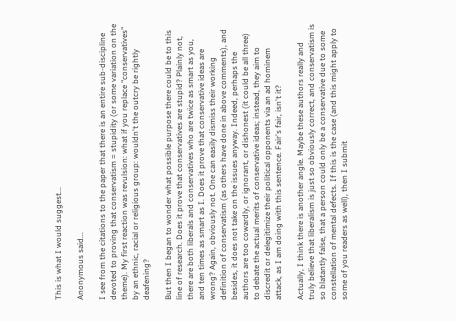This is what I would suggest...

Anonymous said...

I see from the citations to the paper that there is an entire sub-discipline devoted to proving that conservatism = stupidity (or some variation on the theme). My first reaction was revulsion: what if you replace "conservatives" by an ethnic, racial or religious group: wouldn't the outcry be rightly deafening?

But then I began to wonder what possible purpose there could be to this line of research. Does it prove that conservatives are stupid? Plainly not, there are both liberals and conservatives who are twice as smart as you, and ten times as smart as I. Does it prove that conservative ideas are wrong? Again, obviously not. One can easily dismiss their working definition of conservatism (as others have done in above comments), and besides, it does not take on the issues anyway. Indeed, perhaps the authors are too cowardly, or ignorant, or dishonest (it could be all three) to debate the actual merits of conservative ideas; instead, they aim to discredit or delegitimize their political opponents via an ad hominem attack, as I am doing with this sentence. Fair's fair, isn't it?

Actually, I think there is another angle. Maybe these authors really and truly believe that liberalism is just so obviously correct, and conservatism is so blatantly false, that a person could only be a conservative due to some constellation of mental defects. If this is the case (and this might apply to some of you readers as well), then I submit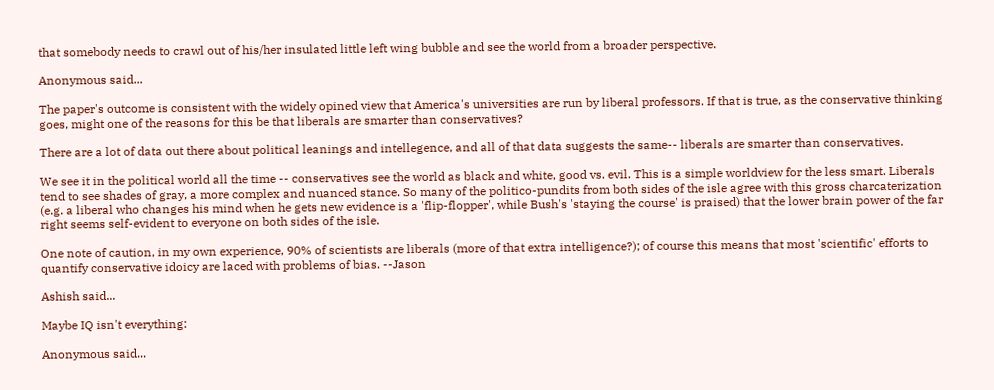that somebody needs to crawl out of his/her insulated little left wing bubble and see the world from a broader perspective.

Anonymous said...

The paper's outcome is consistent with the widely opined view that America's universities are run by liberal professors. If that is true, as the conservative thinking goes, might one of the reasons for this be that liberals are smarter than conservatives?

There are a lot of data out there about political leanings and intellegence, and all of that data suggests the same-- liberals are smarter than conservatives.

We see it in the political world all the time -- conservatives see the world as black and white, good vs. evil. This is a simple worldview for the less smart. Liberals tend to see shades of gray, a more complex and nuanced stance. So many of the politico-pundits from both sides of the isle agree with this gross charcaterization (e.g. a liberal who changes his mind when he gets new evidence is a 'flip-flopper', while Bush's 'staying the course' is praised) that the lower brain power of the far right seems self-evident to everyone on both sides of the isle.

One note of caution, in my own experience, 90% of scientists are liberals (more of that extra intelligence?); of course this means that most 'scientific' efforts to quantify conservative idoicy are laced with problems of bias. --Jason

Ashish said...

Maybe IQ isn't everything:

Anonymous said...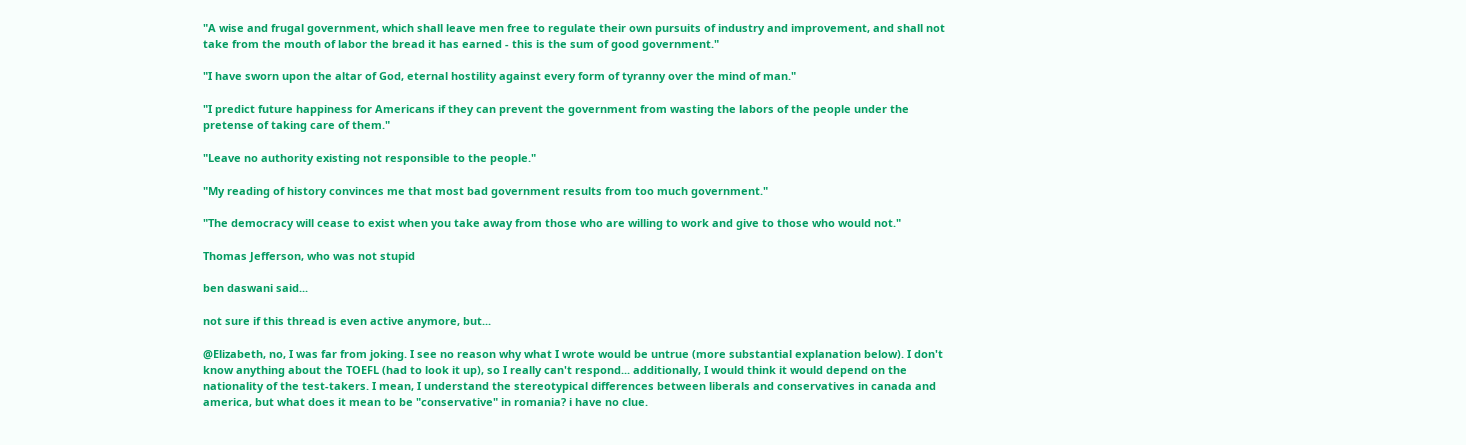"A wise and frugal government, which shall leave men free to regulate their own pursuits of industry and improvement, and shall not take from the mouth of labor the bread it has earned - this is the sum of good government."

"I have sworn upon the altar of God, eternal hostility against every form of tyranny over the mind of man."

"I predict future happiness for Americans if they can prevent the government from wasting the labors of the people under the pretense of taking care of them."

"Leave no authority existing not responsible to the people."

"My reading of history convinces me that most bad government results from too much government."

"The democracy will cease to exist when you take away from those who are willing to work and give to those who would not."

Thomas Jefferson, who was not stupid

ben daswani said...

not sure if this thread is even active anymore, but...

@Elizabeth, no, I was far from joking. I see no reason why what I wrote would be untrue (more substantial explanation below). I don't know anything about the TOEFL (had to look it up), so I really can't respond... additionally, I would think it would depend on the nationality of the test-takers. I mean, I understand the stereotypical differences between liberals and conservatives in canada and america, but what does it mean to be "conservative" in romania? i have no clue.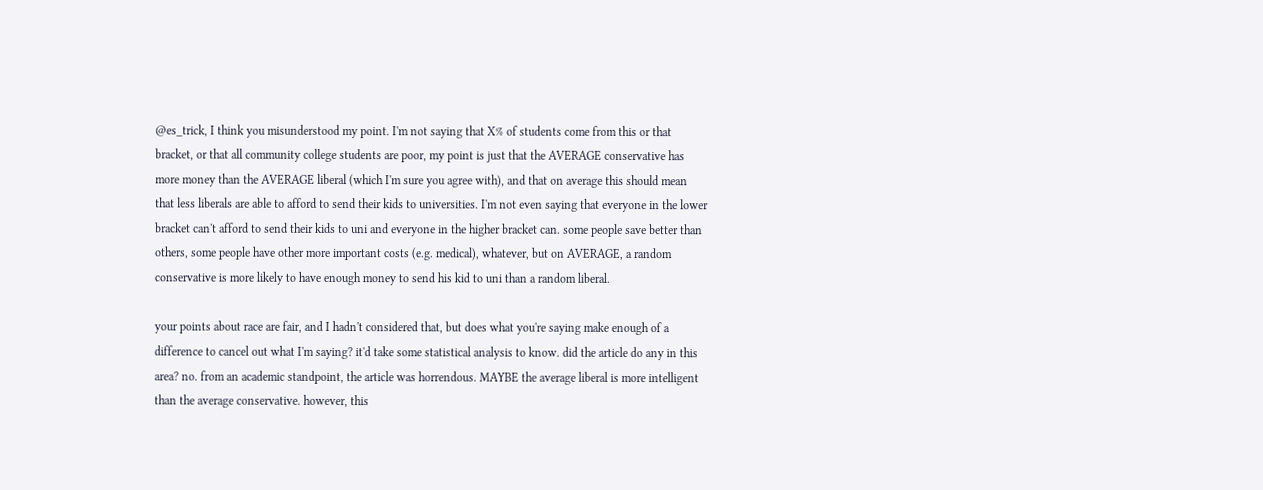@es_trick, I think you misunderstood my point. I'm not saying that X% of students come from this or that bracket, or that all community college students are poor, my point is just that the AVERAGE conservative has more money than the AVERAGE liberal (which I'm sure you agree with), and that on average this should mean that less liberals are able to afford to send their kids to universities. I'm not even saying that everyone in the lower bracket can't afford to send their kids to uni and everyone in the higher bracket can. some people save better than others, some people have other more important costs (e.g. medical), whatever, but on AVERAGE, a random conservative is more likely to have enough money to send his kid to uni than a random liberal.

your points about race are fair, and I hadn't considered that, but does what you're saying make enough of a difference to cancel out what I'm saying? it'd take some statistical analysis to know. did the article do any in this area? no. from an academic standpoint, the article was horrendous. MAYBE the average liberal is more intelligent than the average conservative. however, this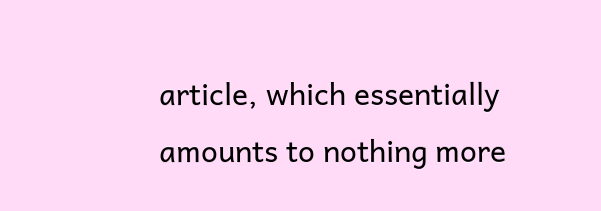article, which essentially amounts to nothing more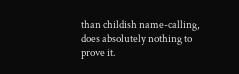than childish name-calling, does absolutely nothing to prove it.